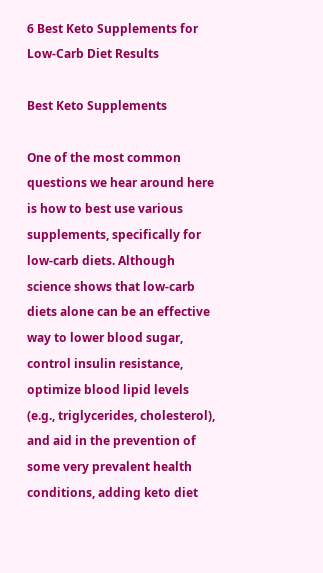6 Best Keto Supplements for Low-Carb Diet Results

Best Keto Supplements

One of the most common questions we hear around here is how to best use various supplements, specifically for low-carb diets. Although science shows that low-carb diets alone can be an effective way to lower blood sugar, control insulin resistance, optimize blood lipid levels (e.g., triglycerides, cholesterol), and aid in the prevention of some very prevalent health conditions, adding keto diet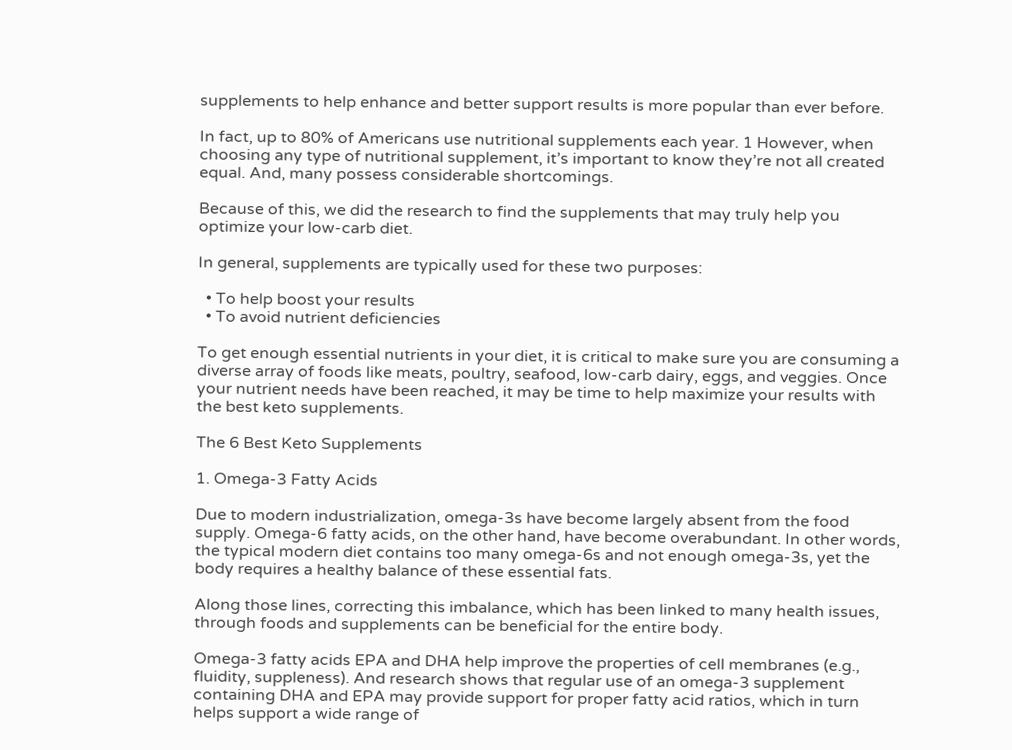supplements to help enhance and better support results is more popular than ever before.

In fact, up to 80% of Americans use nutritional supplements each year. 1 However, when choosing any type of nutritional supplement, it’s important to know they’re not all created equal. And, many possess considerable shortcomings.

Because of this, we did the research to find the supplements that may truly help you optimize your low-carb diet.

In general, supplements are typically used for these two purposes:

  • To help boost your results
  • To avoid nutrient deficiencies

To get enough essential nutrients in your diet, it is critical to make sure you are consuming a diverse array of foods like meats, poultry, seafood, low-carb dairy, eggs, and veggies. Once your nutrient needs have been reached, it may be time to help maximize your results with the best keto supplements.

The 6 Best Keto Supplements

1. Omega-3 Fatty Acids

Due to modern industrialization, omega-3s have become largely absent from the food supply. Omega-6 fatty acids, on the other hand, have become overabundant. In other words, the typical modern diet contains too many omega-6s and not enough omega-3s, yet the body requires a healthy balance of these essential fats.

Along those lines, correcting this imbalance, which has been linked to many health issues, through foods and supplements can be beneficial for the entire body.

Omega-3 fatty acids EPA and DHA help improve the properties of cell membranes (e.g., fluidity, suppleness). And research shows that regular use of an omega-3 supplement containing DHA and EPA may provide support for proper fatty acid ratios, which in turn helps support a wide range of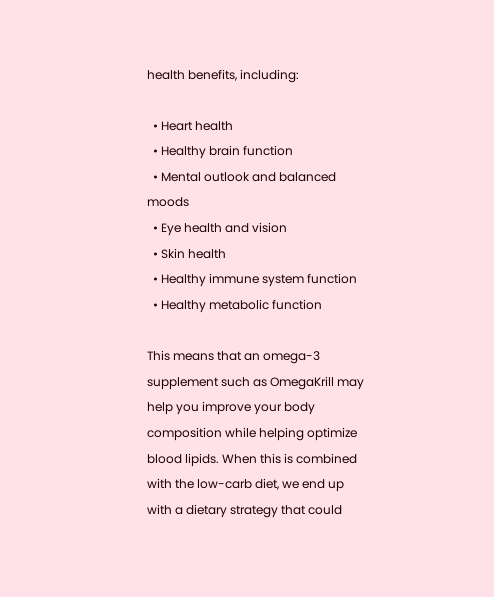health benefits, including:

  • Heart health
  • Healthy brain function
  • Mental outlook and balanced moods
  • Eye health and vision
  • Skin health
  • Healthy immune system function
  • Healthy metabolic function

This means that an omega-3 supplement such as OmegaKrill may help you improve your body composition while helping optimize blood lipids. When this is combined with the low-carb diet, we end up with a dietary strategy that could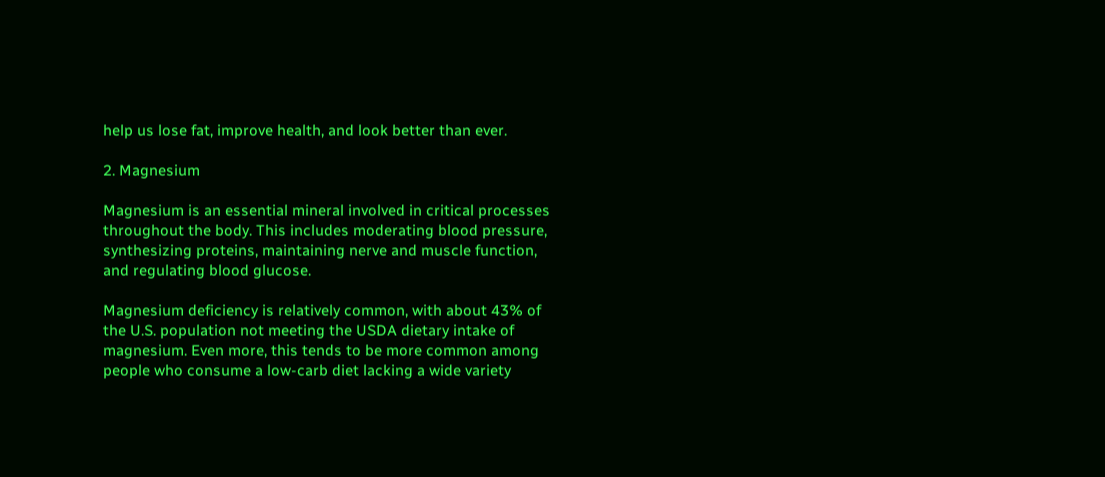help us lose fat, improve health, and look better than ever.

2. Magnesium

Magnesium is an essential mineral involved in critical processes throughout the body. This includes moderating blood pressure, synthesizing proteins, maintaining nerve and muscle function, and regulating blood glucose.

Magnesium deficiency is relatively common, with about 43% of the U.S. population not meeting the USDA dietary intake of magnesium. Even more, this tends to be more common among people who consume a low-carb diet lacking a wide variety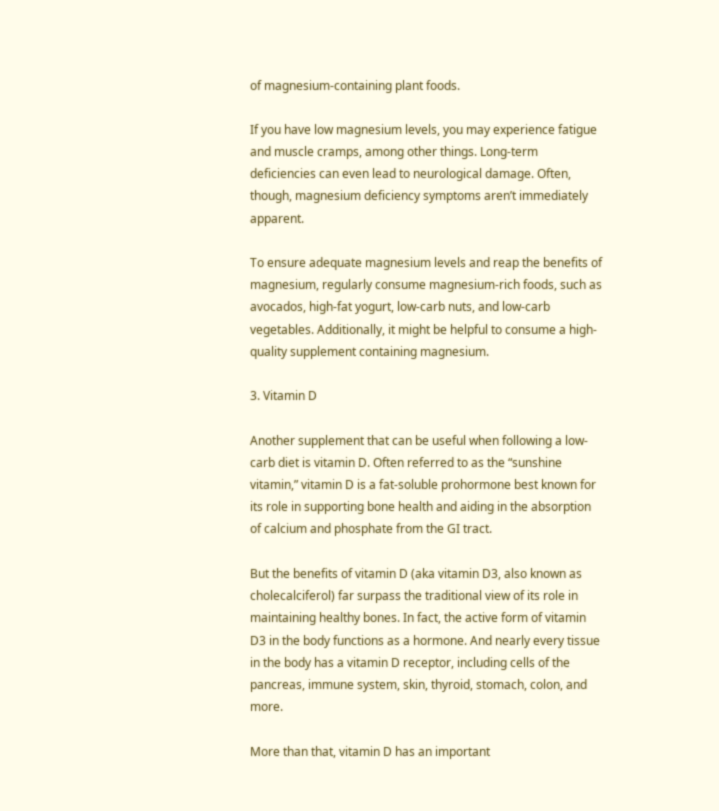of magnesium-containing plant foods.

If you have low magnesium levels, you may experience fatigue and muscle cramps, among other things. Long-term deficiencies can even lead to neurological damage. Often, though, magnesium deficiency symptoms aren’t immediately apparent.

To ensure adequate magnesium levels and reap the benefits of magnesium, regularly consume magnesium-rich foods, such as avocados, high-fat yogurt, low-carb nuts, and low-carb vegetables. Additionally, it might be helpful to consume a high-quality supplement containing magnesium.

3. Vitamin D

Another supplement that can be useful when following a low-carb diet is vitamin D. Often referred to as the “sunshine vitamin,” vitamin D is a fat-soluble prohormone best known for its role in supporting bone health and aiding in the absorption of calcium and phosphate from the GI tract.

But the benefits of vitamin D (aka vitamin D3, also known as cholecalciferol) far surpass the traditional view of its role in maintaining healthy bones. In fact, the active form of vitamin D3 in the body functions as a hormone. And nearly every tissue in the body has a vitamin D receptor, including cells of the pancreas, immune system, skin, thyroid, stomach, colon, and more.

More than that, vitamin D has an important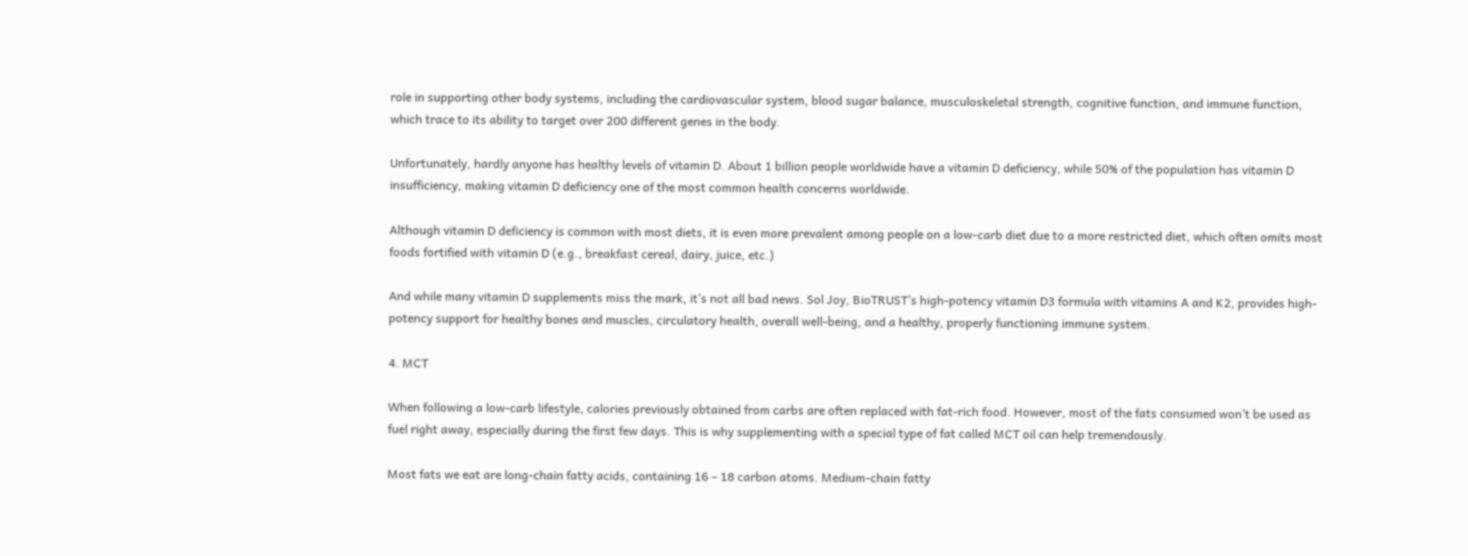role in supporting other body systems, including the cardiovascular system, blood sugar balance, musculoskeletal strength, cognitive function, and immune function, which trace to its ability to target over 200 different genes in the body.

Unfortunately, hardly anyone has healthy levels of vitamin D. About 1 billion people worldwide have a vitamin D deficiency, while 50% of the population has vitamin D insufficiency, making vitamin D deficiency one of the most common health concerns worldwide.

Although vitamin D deficiency is common with most diets, it is even more prevalent among people on a low-carb diet due to a more restricted diet, which often omits most foods fortified with vitamin D (e.g., breakfast cereal, dairy, juice, etc.)

And while many vitamin D supplements miss the mark, it’s not all bad news. Sol Joy, BioTRUST’s high-potency vitamin D3 formula with vitamins A and K2, provides high-potency support for healthy bones and muscles, circulatory health, overall well-being, and a healthy, properly functioning immune system.

4. MCT

When following a low-carb lifestyle, calories previously obtained from carbs are often replaced with fat-rich food. However, most of the fats consumed won’t be used as fuel right away, especially during the first few days. This is why supplementing with a special type of fat called MCT oil can help tremendously.

Most fats we eat are long-chain fatty acids, containing 16 – 18 carbon atoms. Medium-chain fatty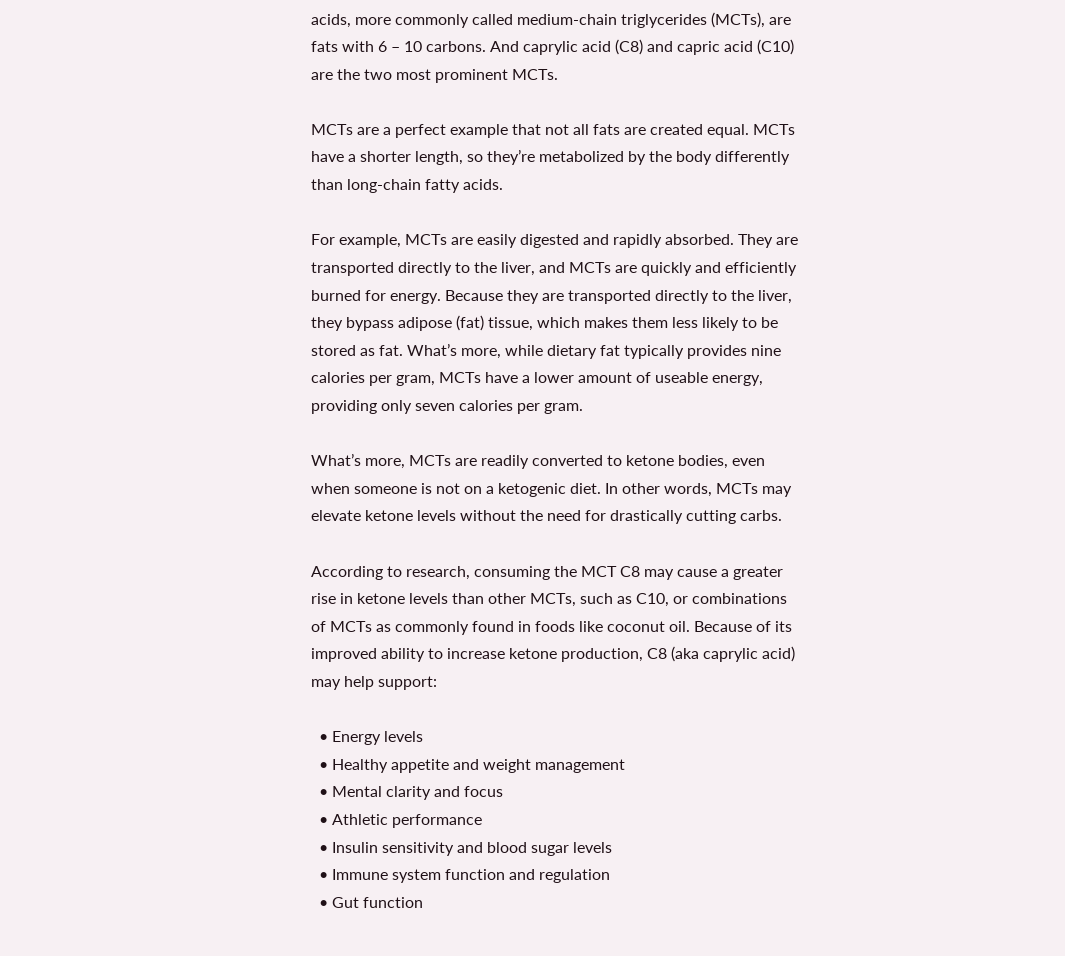acids, more commonly called medium-chain triglycerides (MCTs), are fats with 6 – 10 carbons. And caprylic acid (C8) and capric acid (C10) are the two most prominent MCTs.

MCTs are a perfect example that not all fats are created equal. MCTs have a shorter length, so they’re metabolized by the body differently than long-chain fatty acids.

For example, MCTs are easily digested and rapidly absorbed. They are transported directly to the liver, and MCTs are quickly and efficiently burned for energy. Because they are transported directly to the liver, they bypass adipose (fat) tissue, which makes them less likely to be stored as fat. What’s more, while dietary fat typically provides nine calories per gram, MCTs have a lower amount of useable energy, providing only seven calories per gram.

What’s more, MCTs are readily converted to ketone bodies, even when someone is not on a ketogenic diet. In other words, MCTs may elevate ketone levels without the need for drastically cutting carbs.

According to research, consuming the MCT C8 may cause a greater rise in ketone levels than other MCTs, such as C10, or combinations of MCTs as commonly found in foods like coconut oil. Because of its improved ability to increase ketone production, C8 (aka caprylic acid) may help support:

  • Energy levels
  • Healthy appetite and weight management
  • Mental clarity and focus
  • Athletic performance
  • Insulin sensitivity and blood sugar levels
  • Immune system function and regulation
  • Gut function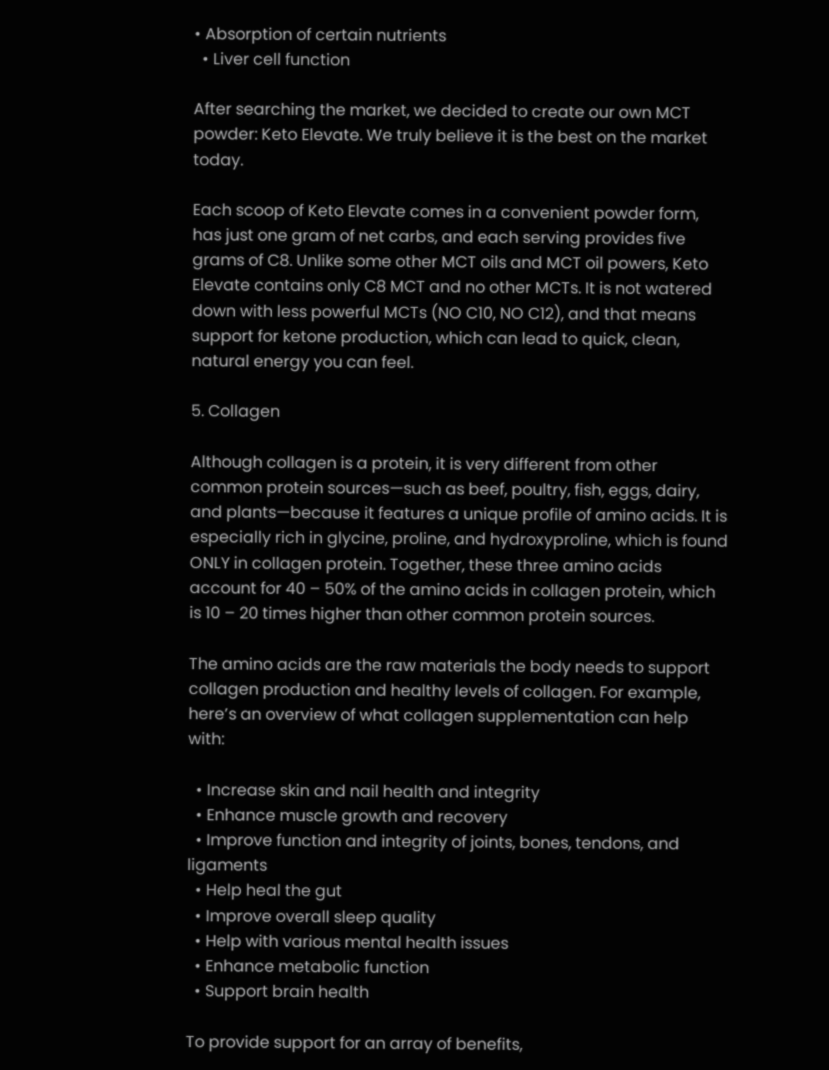• Absorption of certain nutrients
  • Liver cell function

After searching the market, we decided to create our own MCT powder: Keto Elevate. We truly believe it is the best on the market today.

Each scoop of Keto Elevate comes in a convenient powder form, has just one gram of net carbs, and each serving provides five grams of C8. Unlike some other MCT oils and MCT oil powers, Keto Elevate contains only C8 MCT and no other MCTs. It is not watered down with less powerful MCTs (NO C10, NO C12), and that means support for ketone production, which can lead to quick, clean, natural energy you can feel.

5. Collagen

Although collagen is a protein, it is very different from other common protein sources—such as beef, poultry, fish, eggs, dairy, and plants—because it features a unique profile of amino acids. It is especially rich in glycine, proline, and hydroxyproline, which is found ONLY in collagen protein. Together, these three amino acids account for 40 – 50% of the amino acids in collagen protein, which is 10 – 20 times higher than other common protein sources.

The amino acids are the raw materials the body needs to support collagen production and healthy levels of collagen. For example, here’s an overview of what collagen supplementation can help with:

  • Increase skin and nail health and integrity
  • Enhance muscle growth and recovery
  • Improve function and integrity of joints, bones, tendons, and ligaments
  • Help heal the gut
  • Improve overall sleep quality
  • Help with various mental health issues
  • Enhance metabolic function
  • Support brain health

To provide support for an array of benefits,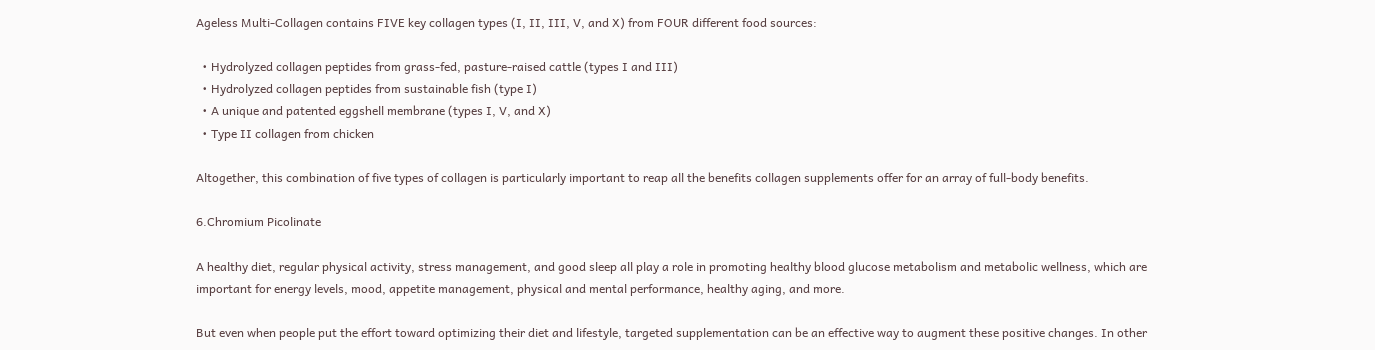Ageless Multi-Collagen contains FIVE key collagen types (I, II, III, V, and X) from FOUR different food sources:

  • Hydrolyzed collagen peptides from grass-fed, pasture-raised cattle (types I and III)
  • Hydrolyzed collagen peptides from sustainable fish (type I)
  • A unique and patented eggshell membrane (types I, V, and X)
  • Type II collagen from chicken

Altogether, this combination of five types of collagen is particularly important to reap all the benefits collagen supplements offer for an array of full-body benefits.

6.Chromium Picolinate

A healthy diet, regular physical activity, stress management, and good sleep all play a role in promoting healthy blood glucose metabolism and metabolic wellness, which are important for energy levels, mood, appetite management, physical and mental performance, healthy aging, and more.

But even when people put the effort toward optimizing their diet and lifestyle, targeted supplementation can be an effective way to augment these positive changes. In other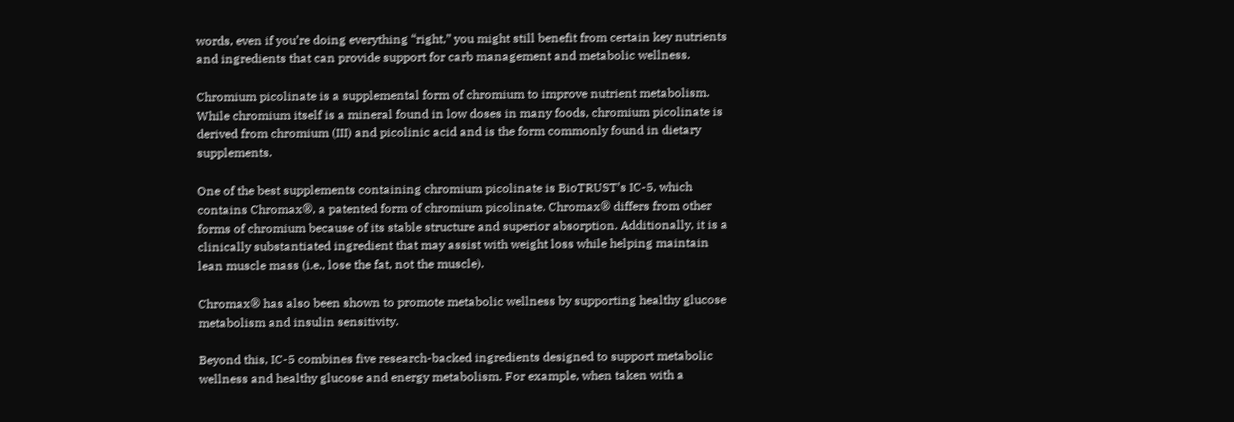words, even if you’re doing everything “right,” you might still benefit from certain key nutrients and ingredients that can provide support for carb management and metabolic wellness.

Chromium picolinate is a supplemental form of chromium to improve nutrient metabolism. While chromium itself is a mineral found in low doses in many foods, chromium picolinate is derived from chromium (III) and picolinic acid and is the form commonly found in dietary supplements.

One of the best supplements containing chromium picolinate is BioTRUST’s IC-5, which contains Chromax®, a patented form of chromium picolinate. Chromax® differs from other forms of chromium because of its stable structure and superior absorption. Additionally, it is a clinically substantiated ingredient that may assist with weight loss while helping maintain lean muscle mass (i.e., lose the fat, not the muscle).

Chromax® has also been shown to promote metabolic wellness by supporting healthy glucose metabolism and insulin sensitivity.

Beyond this, IC-5 combines five research-backed ingredients designed to support metabolic wellness and healthy glucose and energy metabolism. For example, when taken with a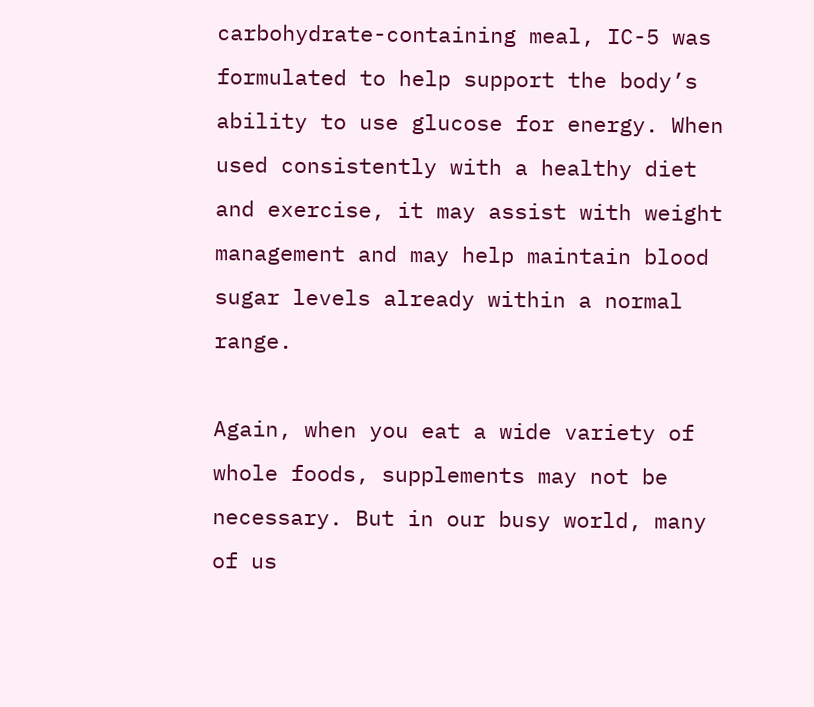carbohydrate-containing meal, IC-5 was formulated to help support the body’s ability to use glucose for energy. When used consistently with a healthy diet and exercise, it may assist with weight management and may help maintain blood sugar levels already within a normal range.

Again, when you eat a wide variety of whole foods, supplements may not be necessary. But in our busy world, many of us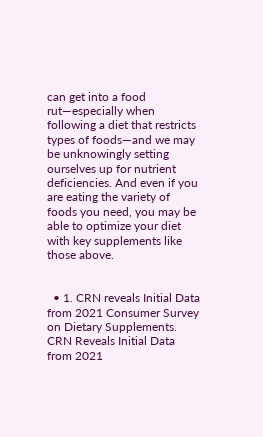can get into a food rut—especially when following a diet that restricts types of foods—and we may be unknowingly setting ourselves up for nutrient deficiencies. And even if you are eating the variety of foods you need, you may be able to optimize your diet with key supplements like those above.


  • 1. CRN reveals Initial Data from 2021 Consumer Survey on Dietary Supplements. CRN Reveals Initial Data from 2021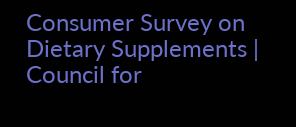Consumer Survey on Dietary Supplements | Council for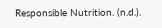Responsible Nutrition. (n.d.).